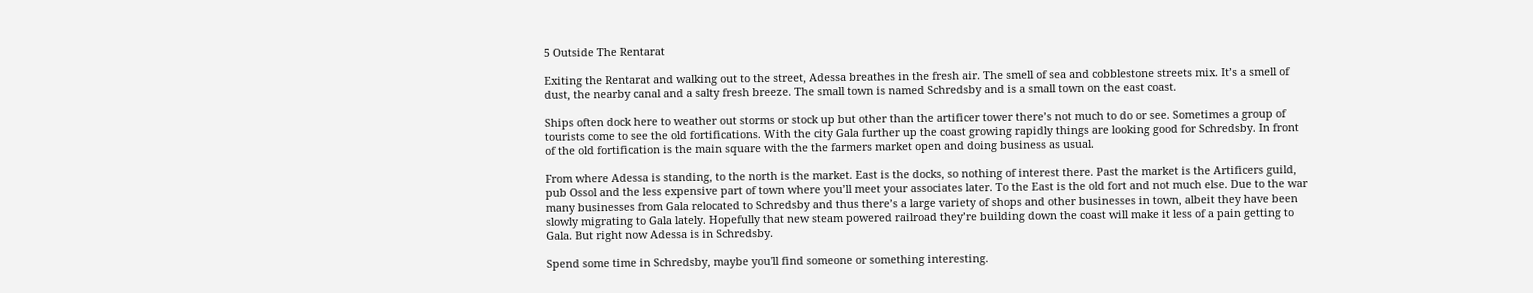5 Outside The Rentarat

Exiting the Rentarat and walking out to the street, Adessa breathes in the fresh air. The smell of sea and cobblestone streets mix. It’s a smell of dust, the nearby canal and a salty fresh breeze. The small town is named Schredsby and is a small town on the east coast.

Ships often dock here to weather out storms or stock up but other than the artificer tower there’s not much to do or see. Sometimes a group of tourists come to see the old fortifications. With the city Gala further up the coast growing rapidly things are looking good for Schredsby. In front of the old fortification is the main square with the the farmers market open and doing business as usual.

From where Adessa is standing, to the north is the market. East is the docks, so nothing of interest there. Past the market is the Artificers guild, pub Ossol and the less expensive part of town where you’ll meet your associates later. To the East is the old fort and not much else. Due to the war many businesses from Gala relocated to Schredsby and thus there’s a large variety of shops and other businesses in town, albeit they have been slowly migrating to Gala lately. Hopefully that new steam powered railroad they’re building down the coast will make it less of a pain getting to Gala. But right now Adessa is in Schredsby.

Spend some time in Schredsby, maybe you'll find someone or something interesting.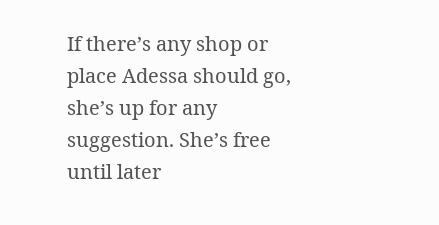If there’s any shop or place Adessa should go, she’s up for any suggestion. She’s free until later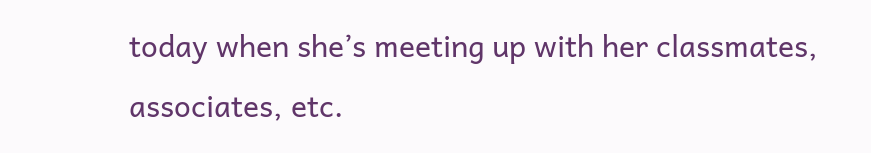today when she’s meeting up with her classmates, associates, etc.